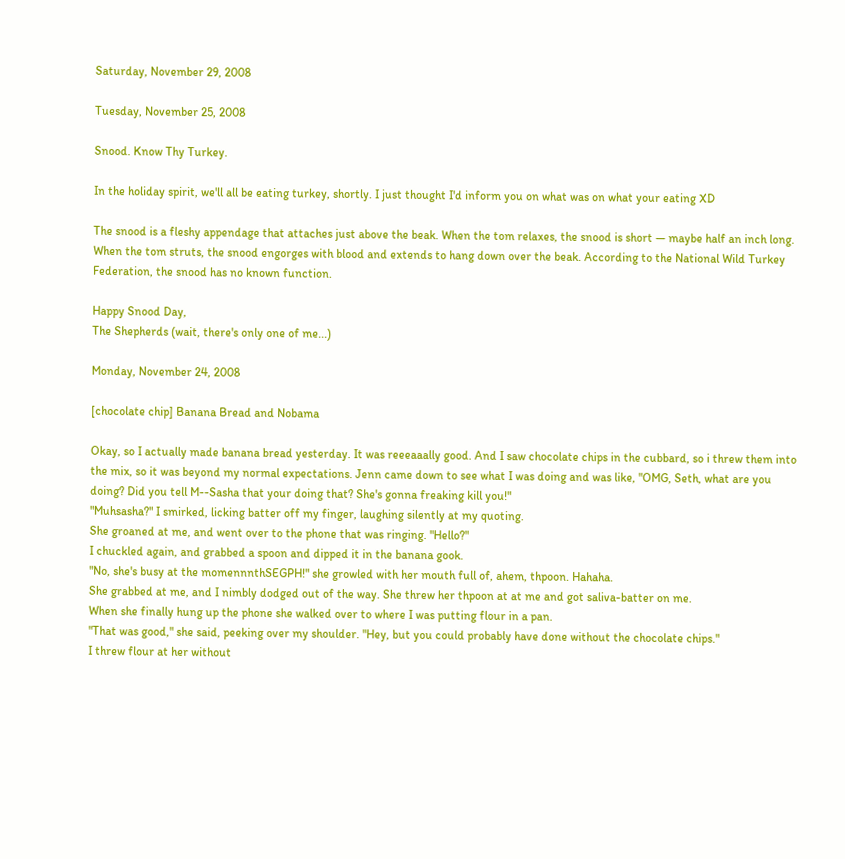Saturday, November 29, 2008

Tuesday, November 25, 2008

Snood. Know Thy Turkey.

In the holiday spirit, we'll all be eating turkey, shortly. I just thought I'd inform you on what was on what your eating XD

The snood is a fleshy appendage that attaches just above the beak. When the tom relaxes, the snood is short — maybe half an inch long. When the tom struts, the snood engorges with blood and extends to hang down over the beak. According to the National Wild Turkey Federation, the snood has no known function.

Happy Snood Day,
The Shepherds (wait, there's only one of me...)

Monday, November 24, 2008

[chocolate chip] Banana Bread and Nobama

Okay, so I actually made banana bread yesterday. It was reeeaaally good. And I saw chocolate chips in the cubbard, so i threw them into the mix, so it was beyond my normal expectations. Jenn came down to see what I was doing and was like, "OMG, Seth, what are you doing? Did you tell M--Sasha that your doing that? She's gonna freaking kill you!"
"Muhsasha?" I smirked, licking batter off my finger, laughing silently at my quoting.
She groaned at me, and went over to the phone that was ringing. "Hello?"
I chuckled again, and grabbed a spoon and dipped it in the banana gook.
"No, she's busy at the momennnthSEGPH!" she growled with her mouth full of, ahem, thpoon. Hahaha.
She grabbed at me, and I nimbly dodged out of the way. She threw her thpoon at at me and got saliva-batter on me.
When she finally hung up the phone she walked over to where I was putting flour in a pan.
"That was good," she said, peeking over my shoulder. "Hey, but you could probably have done without the chocolate chips."
I threw flour at her without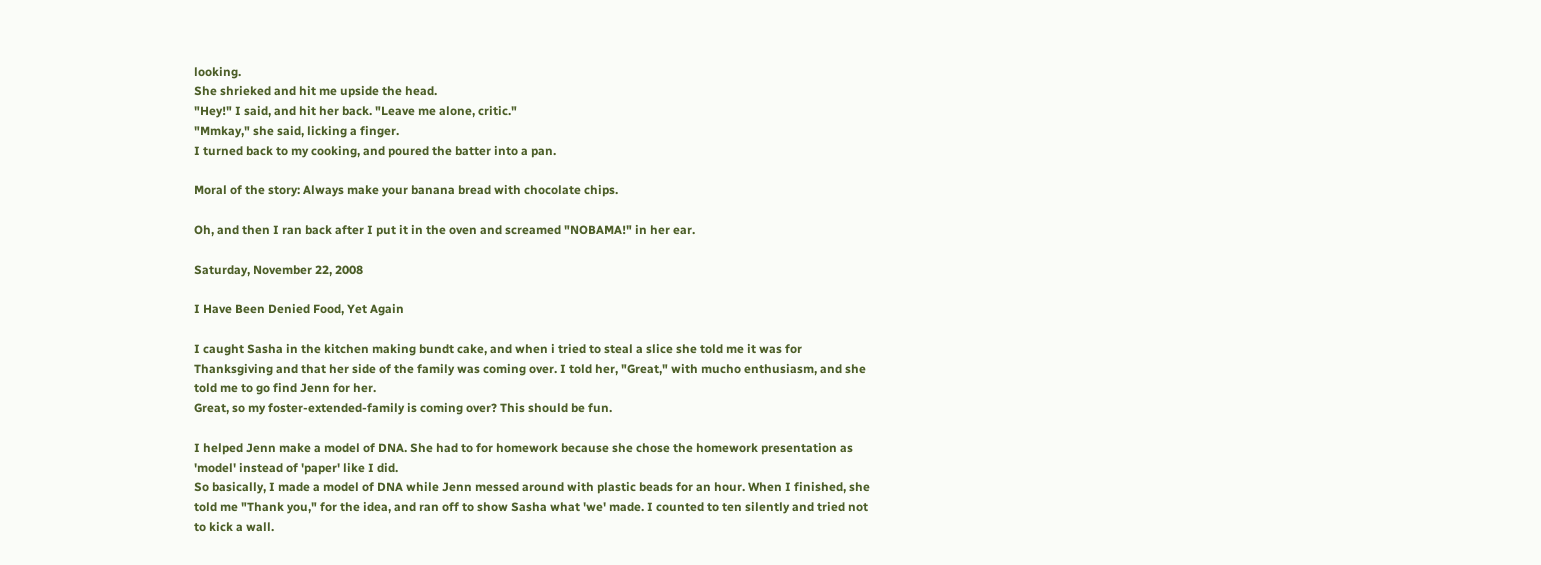looking.
She shrieked and hit me upside the head.
"Hey!" I said, and hit her back. "Leave me alone, critic."
"Mmkay," she said, licking a finger.
I turned back to my cooking, and poured the batter into a pan.

Moral of the story: Always make your banana bread with chocolate chips.

Oh, and then I ran back after I put it in the oven and screamed "NOBAMA!" in her ear.

Saturday, November 22, 2008

I Have Been Denied Food, Yet Again

I caught Sasha in the kitchen making bundt cake, and when i tried to steal a slice she told me it was for Thanksgiving and that her side of the family was coming over. I told her, "Great," with mucho enthusiasm, and she told me to go find Jenn for her.
Great, so my foster-extended-family is coming over? This should be fun.

I helped Jenn make a model of DNA. She had to for homework because she chose the homework presentation as 'model' instead of 'paper' like I did.
So basically, I made a model of DNA while Jenn messed around with plastic beads for an hour. When I finished, she told me "Thank you," for the idea, and ran off to show Sasha what 'we' made. I counted to ten silently and tried not to kick a wall.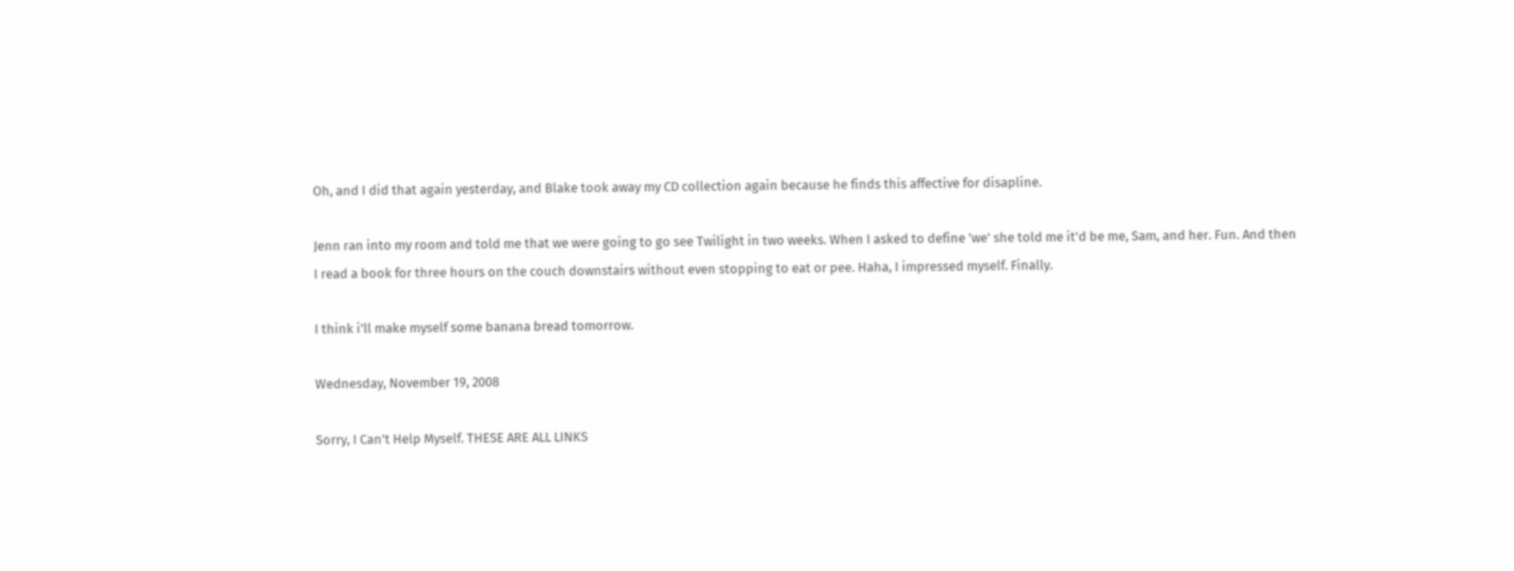Oh, and I did that again yesterday, and Blake took away my CD collection again because he finds this affective for disapline.

Jenn ran into my room and told me that we were going to go see Twilight in two weeks. When I asked to define 'we' she told me it'd be me, Sam, and her. Fun. And then I read a book for three hours on the couch downstairs without even stopping to eat or pee. Haha, I impressed myself. Finally.

I think i'll make myself some banana bread tomorrow.

Wednesday, November 19, 2008

Sorry, I Can't Help Myself. THESE ARE ALL LINKS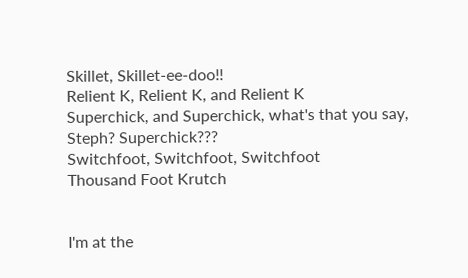Skillet, Skillet-ee-doo!!
Relient K, Relient K, and Relient K
Superchick, and Superchick, what's that you say, Steph? Superchick???
Switchfoot, Switchfoot, Switchfoot
Thousand Foot Krutch


I'm at the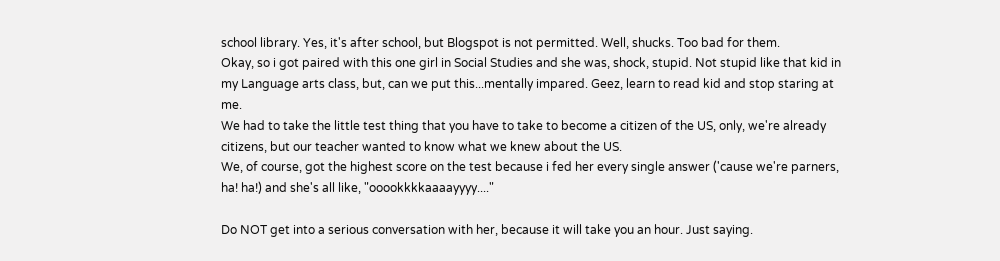school library. Yes, it's after school, but Blogspot is not permitted. Well, shucks. Too bad for them.
Okay, so i got paired with this one girl in Social Studies and she was, shock, stupid. Not stupid like that kid in my Language arts class, but, can we put this...mentally impared. Geez, learn to read kid and stop staring at me.
We had to take the little test thing that you have to take to become a citizen of the US, only, we're already citizens, but our teacher wanted to know what we knew about the US.
We, of course, got the highest score on the test because i fed her every single answer ('cause we're parners, ha! ha!) and she's all like, "ooookkkkaaaayyyy...."

Do NOT get into a serious conversation with her, because it will take you an hour. Just saying.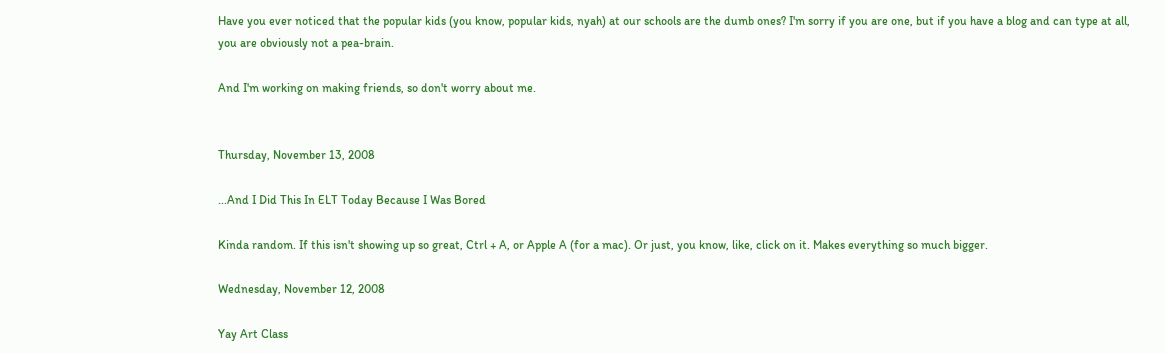Have you ever noticed that the popular kids (you know, popular kids, nyah) at our schools are the dumb ones? I'm sorry if you are one, but if you have a blog and can type at all, you are obviously not a pea-brain.

And I'm working on making friends, so don't worry about me.


Thursday, November 13, 2008

...And I Did This In ELT Today Because I Was Bored

Kinda random. If this isn't showing up so great, Ctrl + A, or Apple A (for a mac). Or just, you know, like, click on it. Makes everything so much bigger.

Wednesday, November 12, 2008

Yay Art Class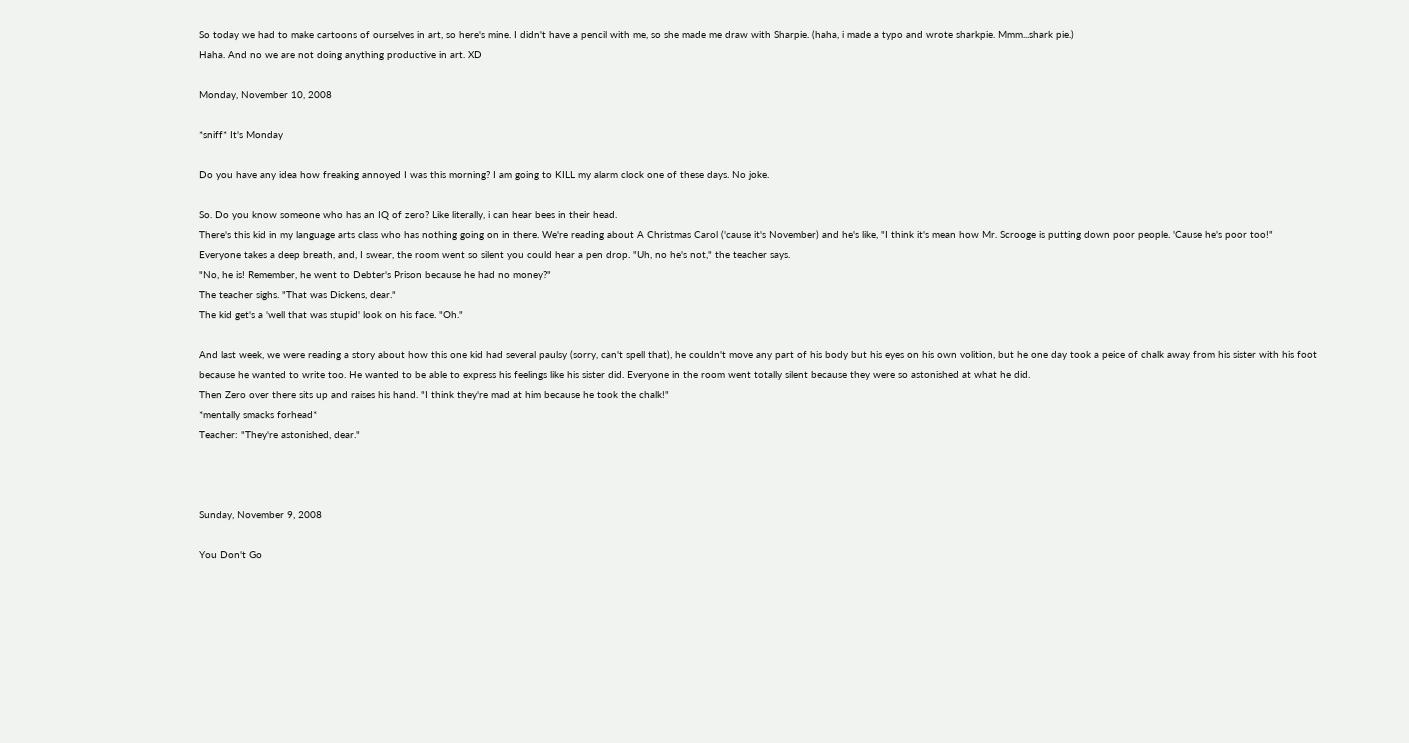So today we had to make cartoons of ourselves in art, so here's mine. I didn't have a pencil with me, so she made me draw with Sharpie. (haha, i made a typo and wrote sharkpie. Mmm...shark pie.)
Haha. And no we are not doing anything productive in art. XD

Monday, November 10, 2008

*sniff* It's Monday

Do you have any idea how freaking annoyed I was this morning? I am going to KILL my alarm clock one of these days. No joke.

So. Do you know someone who has an IQ of zero? Like literally, i can hear bees in their head.
There's this kid in my language arts class who has nothing going on in there. We're reading about A Christmas Carol ('cause it's November) and he's like, "I think it's mean how Mr. Scrooge is putting down poor people. 'Cause he's poor too!"
Everyone takes a deep breath, and, I swear, the room went so silent you could hear a pen drop. "Uh, no he's not," the teacher says.
"No, he is! Remember, he went to Debter's Prison because he had no money?"
The teacher sighs. "That was Dickens, dear."
The kid get's a 'well that was stupid' look on his face. "Oh."

And last week, we were reading a story about how this one kid had several paulsy (sorry, can't spell that), he couldn't move any part of his body but his eyes on his own volition, but he one day took a peice of chalk away from his sister with his foot because he wanted to write too. He wanted to be able to express his feelings like his sister did. Everyone in the room went totally silent because they were so astonished at what he did.
Then Zero over there sits up and raises his hand. "I think they're mad at him because he took the chalk!"
*mentally smacks forhead*
Teacher: "They're astonished, dear."



Sunday, November 9, 2008

You Don't Go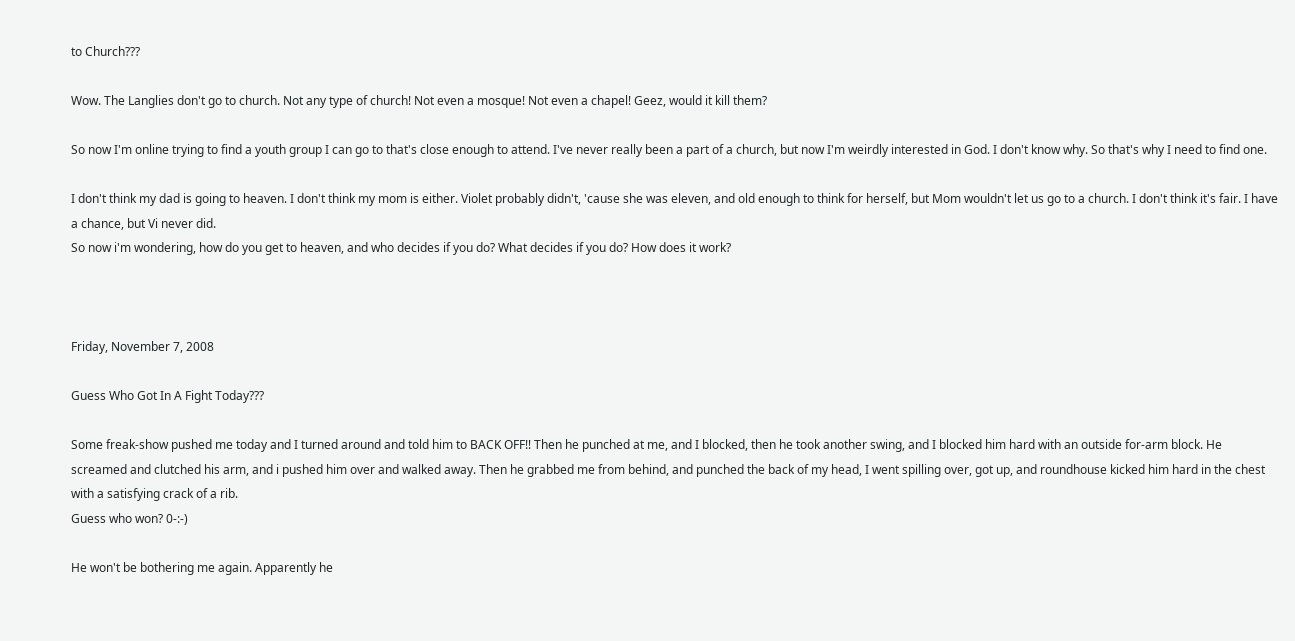to Church???

Wow. The Langlies don't go to church. Not any type of church! Not even a mosque! Not even a chapel! Geez, would it kill them?

So now I'm online trying to find a youth group I can go to that's close enough to attend. I've never really been a part of a church, but now I'm weirdly interested in God. I don't know why. So that's why I need to find one.

I don't think my dad is going to heaven. I don't think my mom is either. Violet probably didn't, 'cause she was eleven, and old enough to think for herself, but Mom wouldn't let us go to a church. I don't think it's fair. I have a chance, but Vi never did.
So now i'm wondering, how do you get to heaven, and who decides if you do? What decides if you do? How does it work?



Friday, November 7, 2008

Guess Who Got In A Fight Today???

Some freak-show pushed me today and I turned around and told him to BACK OFF!! Then he punched at me, and I blocked, then he took another swing, and I blocked him hard with an outside for-arm block. He screamed and clutched his arm, and i pushed him over and walked away. Then he grabbed me from behind, and punched the back of my head, I went spilling over, got up, and roundhouse kicked him hard in the chest with a satisfying crack of a rib.
Guess who won? 0-:-)

He won't be bothering me again. Apparently he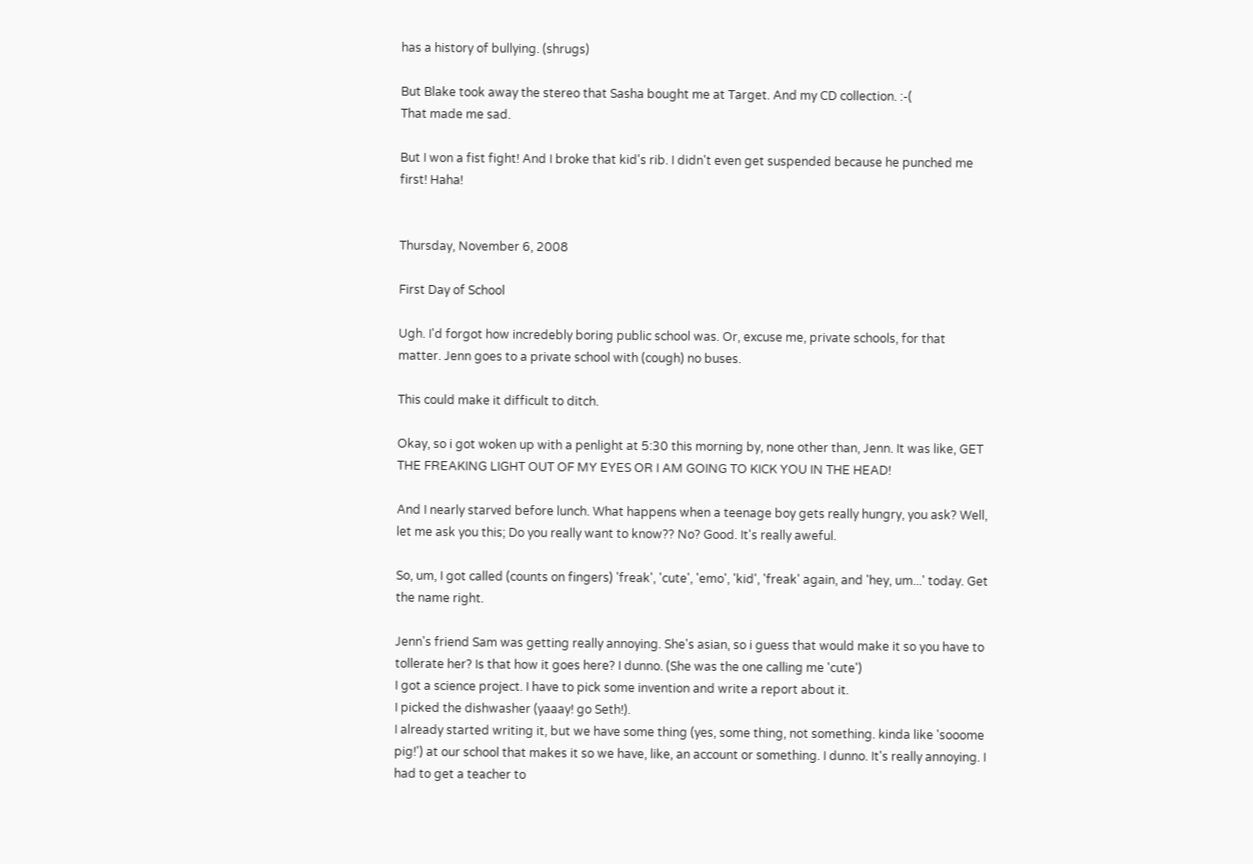has a history of bullying. (shrugs)

But Blake took away the stereo that Sasha bought me at Target. And my CD collection. :-(
That made me sad.

But I won a fist fight! And I broke that kid's rib. I didn't even get suspended because he punched me first! Haha!


Thursday, November 6, 2008

First Day of School

Ugh. I'd forgot how incredebly boring public school was. Or, excuse me, private schools, for that matter. Jenn goes to a private school with (cough) no buses.

This could make it difficult to ditch.

Okay, so i got woken up with a penlight at 5:30 this morning by, none other than, Jenn. It was like, GET THE FREAKING LIGHT OUT OF MY EYES OR I AM GOING TO KICK YOU IN THE HEAD!

And I nearly starved before lunch. What happens when a teenage boy gets really hungry, you ask? Well, let me ask you this; Do you really want to know?? No? Good. It's really aweful.

So, um, I got called (counts on fingers) 'freak', 'cute', 'emo', 'kid', 'freak' again, and 'hey, um...' today. Get the name right.

Jenn's friend Sam was getting really annoying. She's asian, so i guess that would make it so you have to tollerate her? Is that how it goes here? I dunno. (She was the one calling me 'cute')
I got a science project. I have to pick some invention and write a report about it.
I picked the dishwasher (yaaay! go Seth!).
I already started writing it, but we have some thing (yes, some thing, not something. kinda like 'sooome pig!') at our school that makes it so we have, like, an account or something. I dunno. It's really annoying. I had to get a teacher to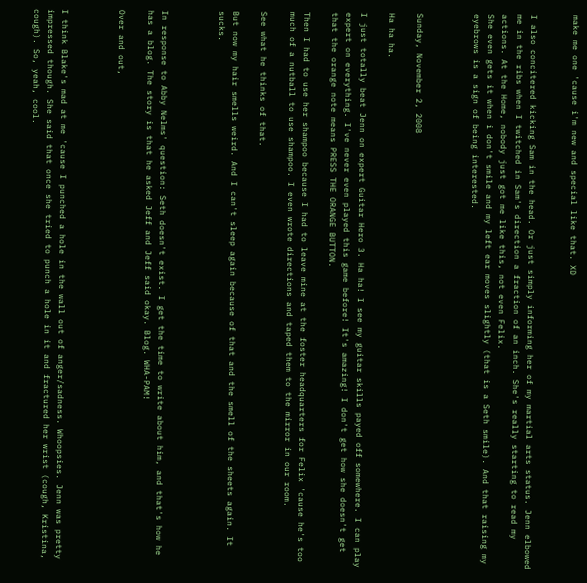make me one 'cause i'm new and special like that. XD


I also concitered kicking Sam in the head. Or just simply informing her of my martial arts status. Jenn elbowed me in the ribs when I twitched in Sam's direction a fraction of an inch. She's really starting to read my actions. At the Home, nobody just got me like this, not even Felix.
She even gets it when i don't smile and my left ear moves slightly (that is a Seth smile). And that raising my eyebrows is a sign of being interested.



Sunday, November 2, 2008

Ha ha ha.

I just totally beat Jenn on expert Guitar Hero 3. Ha ha! I see my guitar skills payed off somewhere. I can play expert on everything. I've never even played this game before! It's amazing! I don't get how she doesn't get that the orange note means PRESS THE ORANGE BUTTON.

Then I had to use her shampoo because I had to leave mine at the foster headquarters for Felix 'cause he's too much of a nutball to use shampoo. I even wrote directions and taped them to the mirror in our room.

See what he thinks of that.

But now my hair smells weird. And I can't sleep again because of that and the smell of the sheets again. It sucks.



In response to Abby Nelms' question: Seth doesn't exist. I get the time to write about him, and that's how he has a blog. The story is that he asked Jeff and Jeff said okay. Blog. WHA-PAM!

Over and out,



I think Blake's mad at me 'cause I punched a hole in the wall out of anger/sadness. Whoopsies. Jenn was pretty impressed though. She said that once she tried to punch a hole in it and fractured her wrist (cough, Kristina, cough). So, yeah, cool.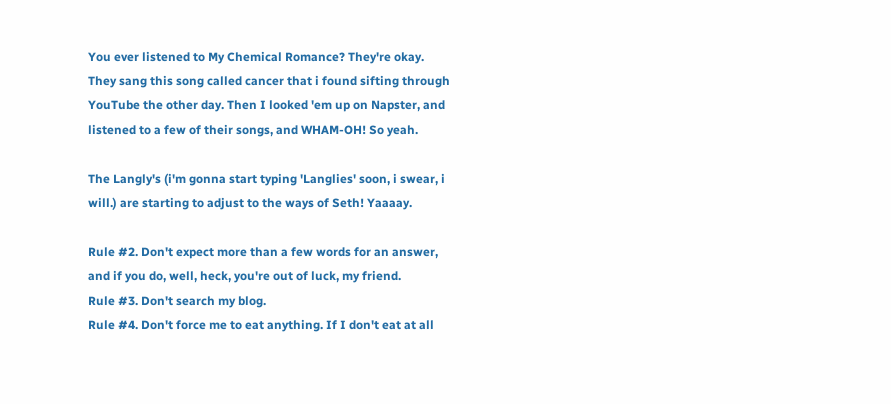You ever listened to My Chemical Romance? They're okay. They sang this song called cancer that i found sifting through YouTube the other day. Then I looked 'em up on Napster, and listened to a few of their songs, and WHAM-OH! So yeah.

The Langly's (i'm gonna start typing 'Langlies' soon, i swear, i will.) are starting to adjust to the ways of Seth! Yaaaay.

Rule #2. Don't expect more than a few words for an answer, and if you do, well, heck, you're out of luck, my friend.
Rule #3. Don't search my blog.
Rule #4. Don't force me to eat anything. If I don't eat at all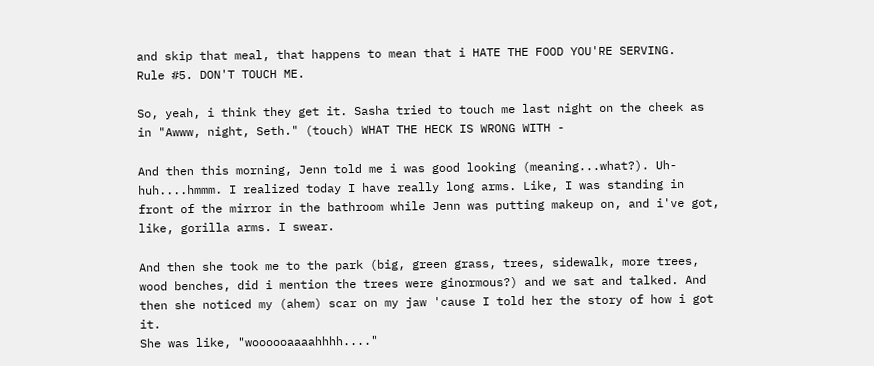and skip that meal, that happens to mean that i HATE THE FOOD YOU'RE SERVING.
Rule #5. DON'T TOUCH ME.

So, yeah, i think they get it. Sasha tried to touch me last night on the cheek as in "Awww, night, Seth." (touch) WHAT THE HECK IS WRONG WITH -

And then this morning, Jenn told me i was good looking (meaning...what?). Uh-huh....hmmm. I realized today I have really long arms. Like, I was standing in front of the mirror in the bathroom while Jenn was putting makeup on, and i've got, like, gorilla arms. I swear.

And then she took me to the park (big, green grass, trees, sidewalk, more trees, wood benches, did i mention the trees were ginormous?) and we sat and talked. And then she noticed my (ahem) scar on my jaw 'cause I told her the story of how i got it.
She was like, "woooooaaaahhhh...."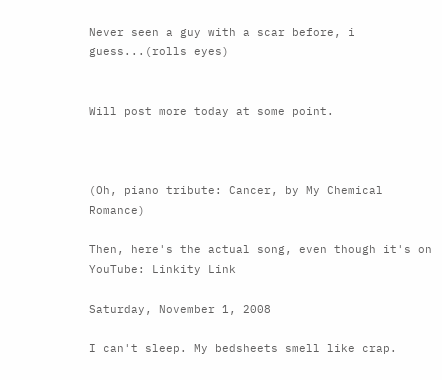Never seen a guy with a scar before, i guess...(rolls eyes)


Will post more today at some point.



(Oh, piano tribute: Cancer, by My Chemical Romance)

Then, here's the actual song, even though it's on YouTube: Linkity Link

Saturday, November 1, 2008

I can't sleep. My bedsheets smell like crap.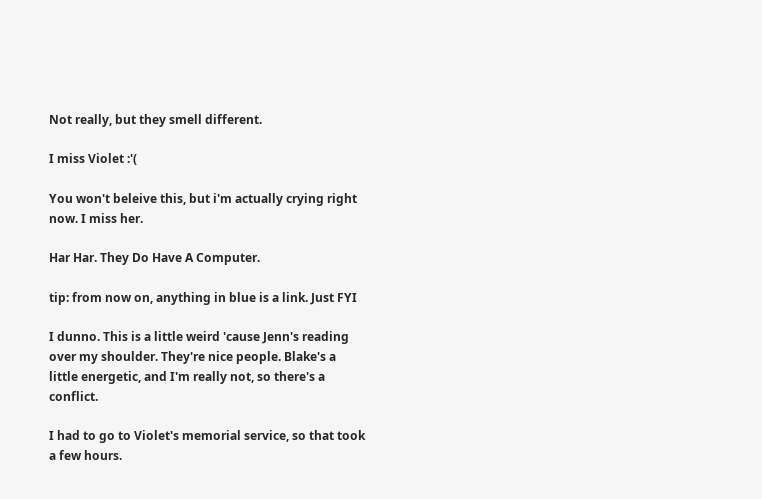Not really, but they smell different.

I miss Violet :'(

You won't beleive this, but i'm actually crying right now. I miss her.

Har Har. They Do Have A Computer.

tip: from now on, anything in blue is a link. Just FYI

I dunno. This is a little weird 'cause Jenn's reading over my shoulder. They're nice people. Blake's a little energetic, and I'm really not, so there's a conflict.

I had to go to Violet's memorial service, so that took a few hours.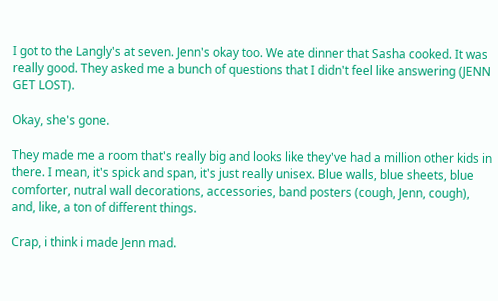I got to the Langly's at seven. Jenn's okay too. We ate dinner that Sasha cooked. It was really good. They asked me a bunch of questions that I didn't feel like answering (JENN GET LOST).

Okay, she's gone.

They made me a room that's really big and looks like they've had a million other kids in there. I mean, it's spick and span, it's just really unisex. Blue walls, blue sheets, blue comforter, nutral wall decorations, accessories, band posters (cough, Jenn, cough), and, like, a ton of different things.

Crap, i think i made Jenn mad.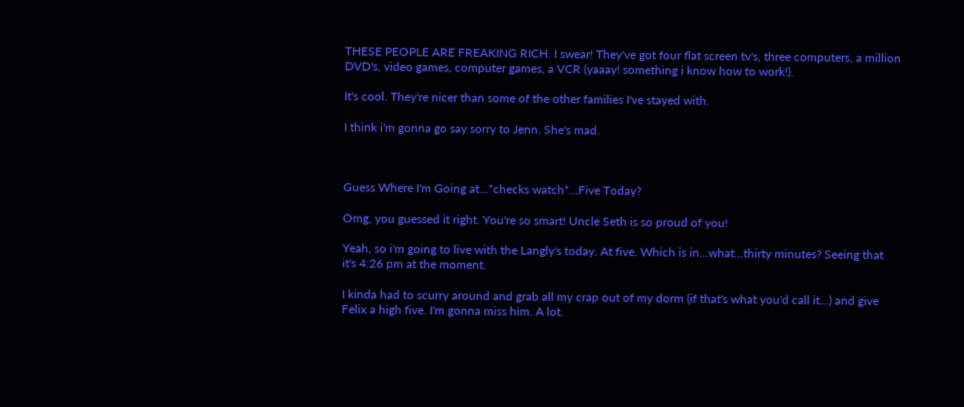THESE PEOPLE ARE FREAKING RICH. I swear! They've got four flat screen tv's, three computers, a million DVD's, video games, computer games, a VCR (yaaay! something i know how to work!).

It's cool. They're nicer than some of the other families I've stayed with.

I think i'm gonna go say sorry to Jenn. She's mad.



Guess Where I'm Going at...*checks watch*...Five Today?

Omg, you guessed it right. You're so smart! Uncle Seth is so proud of you!

Yeah, so i'm going to live with the Langly's today. At five. Which is in...what...thirty minutes? Seeing that it's 4:26 pm at the moment.

I kinda had to scurry around and grab all my crap out of my dorm (if that's what you'd call it...) and give Felix a high five. I'm gonna miss him. A lot.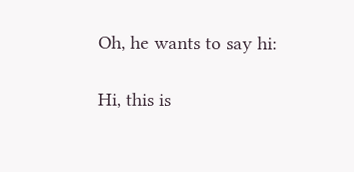Oh, he wants to say hi:

Hi, this is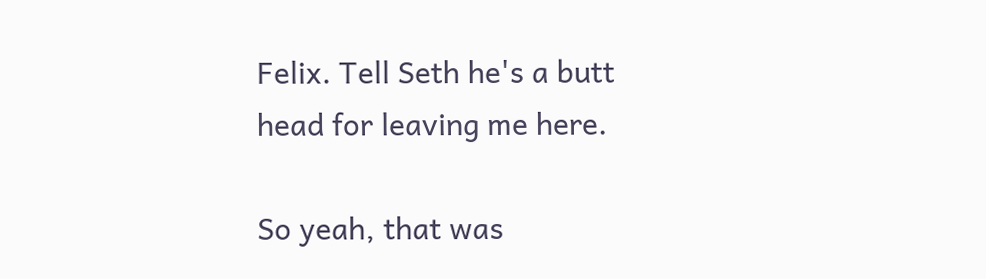Felix. Tell Seth he's a butt head for leaving me here.

So yeah, that was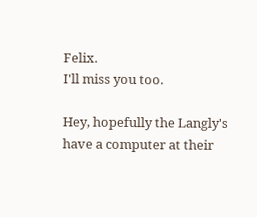Felix.
I'll miss you too.

Hey, hopefully the Langly's have a computer at their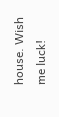house. Wish me luck!